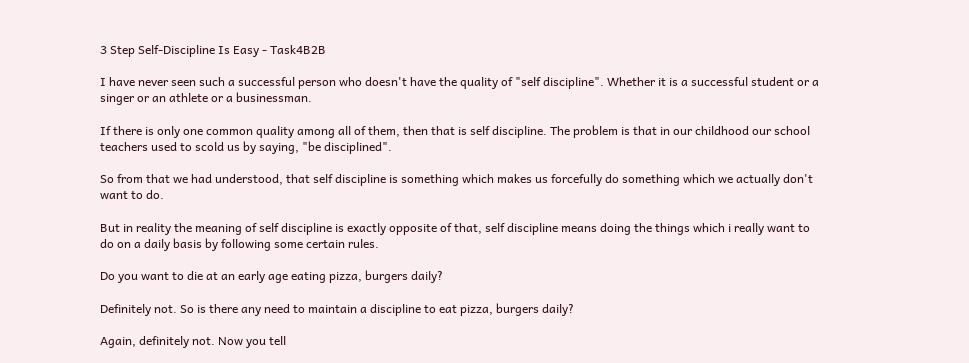3 Step Self-Discipline Is Easy - Task4B2B

I have never seen such a successful person who doesn't have the quality of "self discipline". Whether it is a successful student or a singer or an athlete or a businessman.

If there is only one common quality among all of them, then that is self discipline. The problem is that in our childhood our school teachers used to scold us by saying, "be disciplined".

So from that we had understood, that self discipline is something which makes us forcefully do something which we actually don't want to do.

But in reality the meaning of self discipline is exactly opposite of that, self discipline means doing the things which i really want to do on a daily basis by following some certain rules.

Do you want to die at an early age eating pizza, burgers daily?

Definitely not. So is there any need to maintain a discipline to eat pizza, burgers daily?

Again, definitely not. Now you tell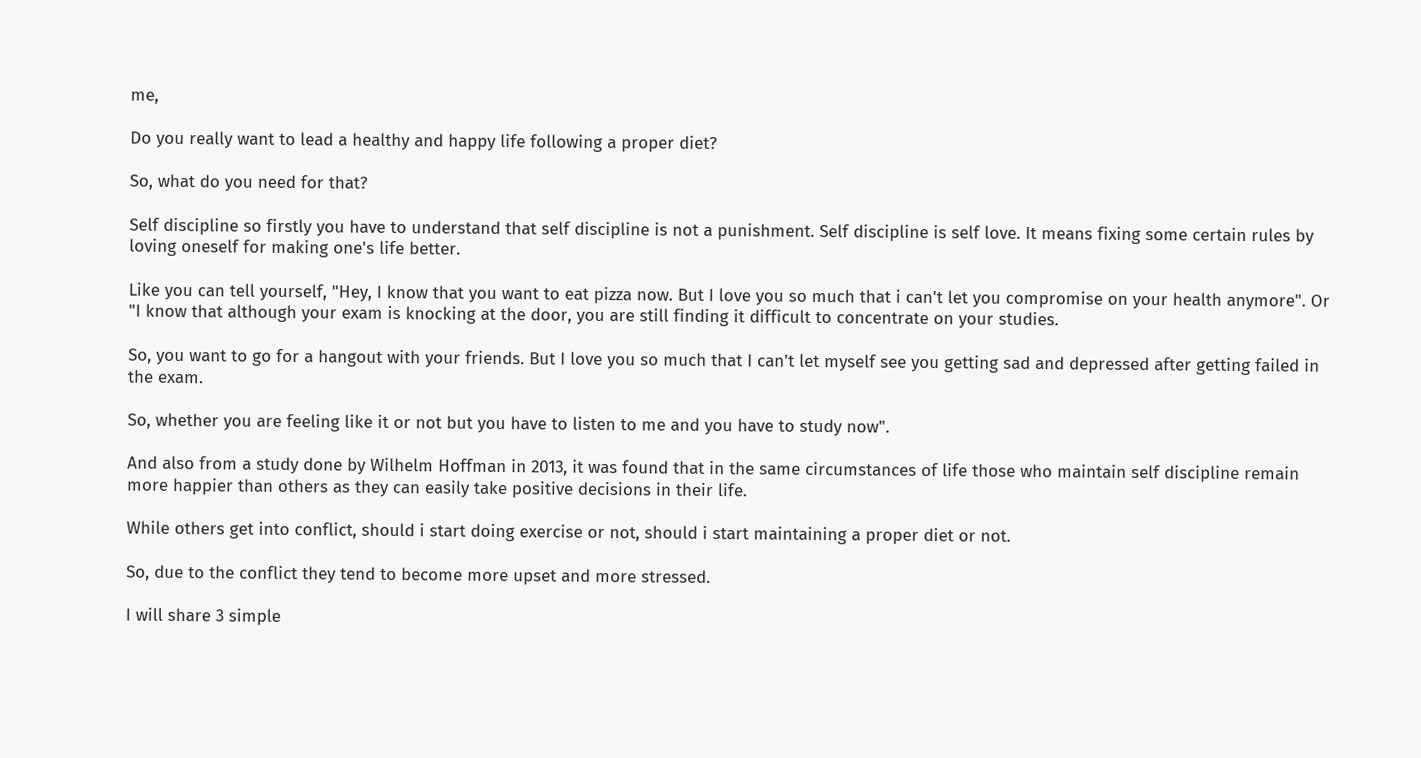me,

Do you really want to lead a healthy and happy life following a proper diet?

So, what do you need for that?

Self discipline so firstly you have to understand that self discipline is not a punishment. Self discipline is self love. It means fixing some certain rules by loving oneself for making one's life better.

Like you can tell yourself, "Hey, I know that you want to eat pizza now. But I love you so much that i can't let you compromise on your health anymore". Or "I know that although your exam is knocking at the door, you are still finding it difficult to concentrate on your studies.

So, you want to go for a hangout with your friends. But I love you so much that I can't let myself see you getting sad and depressed after getting failed in the exam.

So, whether you are feeling like it or not but you have to listen to me and you have to study now".

And also from a study done by Wilhelm Hoffman in 2013, it was found that in the same circumstances of life those who maintain self discipline remain more happier than others as they can easily take positive decisions in their life.

While others get into conflict, should i start doing exercise or not, should i start maintaining a proper diet or not.

So, due to the conflict they tend to become more upset and more stressed.

I will share 3 simple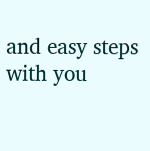and easy steps with you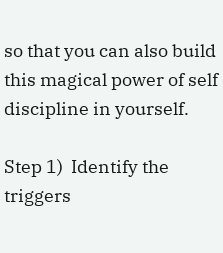so that you can also build this magical power of self discipline in yourself.

Step 1)  Identify the triggers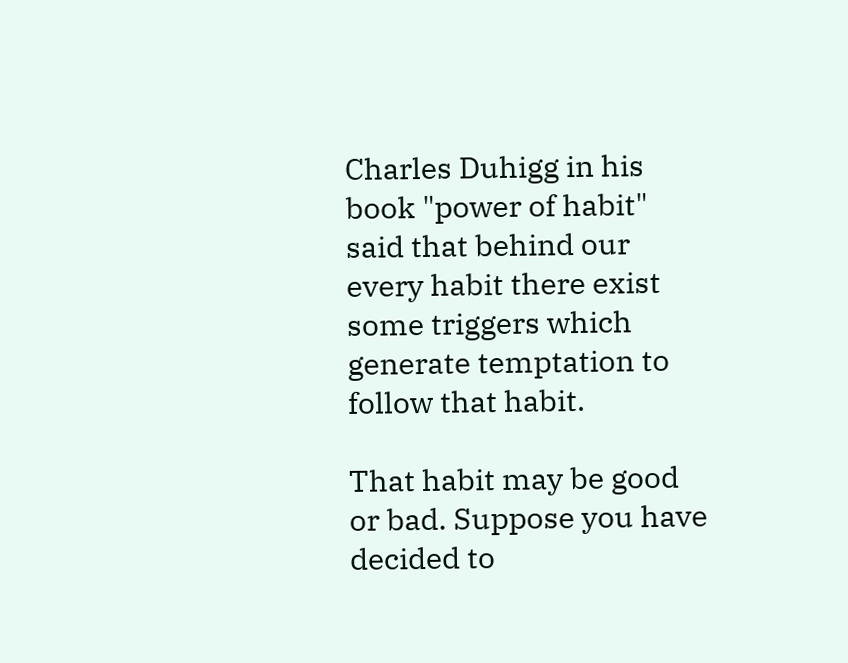Charles Duhigg in his book "power of habit" said that behind our every habit there exist some triggers which generate temptation to follow that habit.

That habit may be good or bad. Suppose you have decided to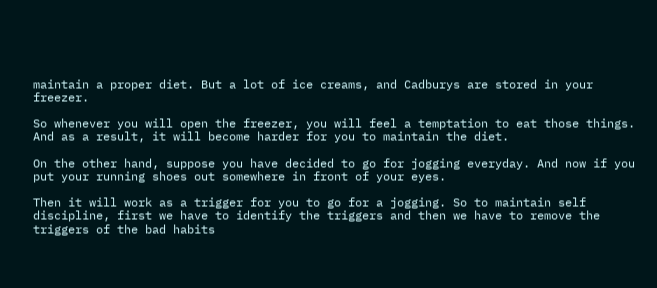maintain a proper diet. But a lot of ice creams, and Cadburys are stored in your freezer.

So whenever you will open the freezer, you will feel a temptation to eat those things. And as a result, it will become harder for you to maintain the diet.

On the other hand, suppose you have decided to go for jogging everyday. And now if you put your running shoes out somewhere in front of your eyes.

Then it will work as a trigger for you to go for a jogging. So to maintain self discipline, first we have to identify the triggers and then we have to remove the triggers of the bad habits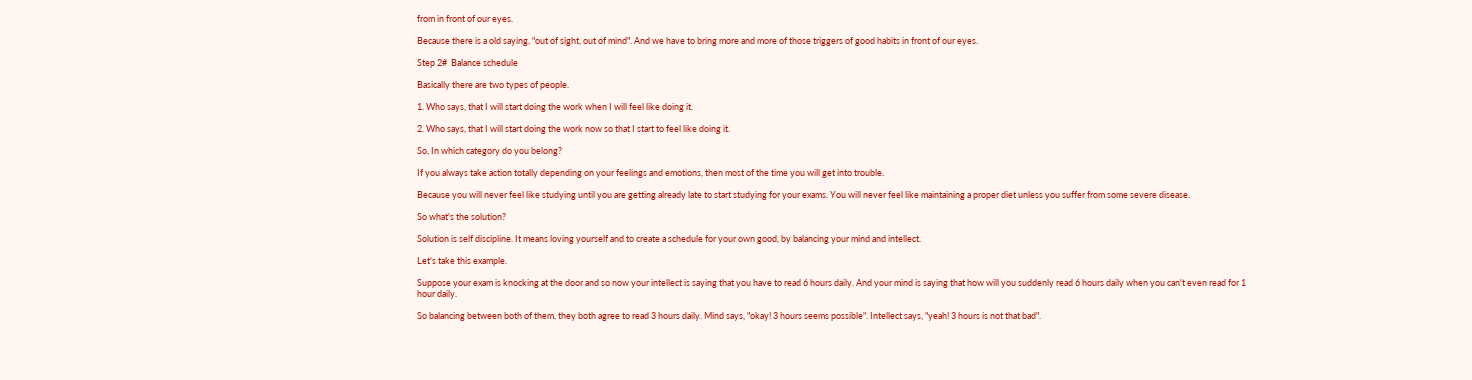from in front of our eyes.

Because there is a old saying, "out of sight, out of mind". And we have to bring more and more of those triggers of good habits in front of our eyes.

Step 2#  Balance schedule

Basically there are two types of people.

1. Who says, that I will start doing the work when I will feel like doing it.

2. Who says, that I will start doing the work now so that I start to feel like doing it.

So, In which category do you belong?

If you always take action totally depending on your feelings and emotions, then most of the time you will get into trouble.

Because you will never feel like studying until you are getting already late to start studying for your exams. You will never feel like maintaining a proper diet unless you suffer from some severe disease.

So what's the solution?

Solution is self discipline. It means loving yourself and to create a schedule for your own good, by balancing your mind and intellect.

Let's take this example.

Suppose your exam is knocking at the door and so now your intellect is saying that you have to read 6 hours daily. And your mind is saying that how will you suddenly read 6 hours daily when you can't even read for 1 hour daily.

So balancing between both of them, they both agree to read 3 hours daily. Mind says, "okay! 3 hours seems possible". Intellect says, "yeah! 3 hours is not that bad".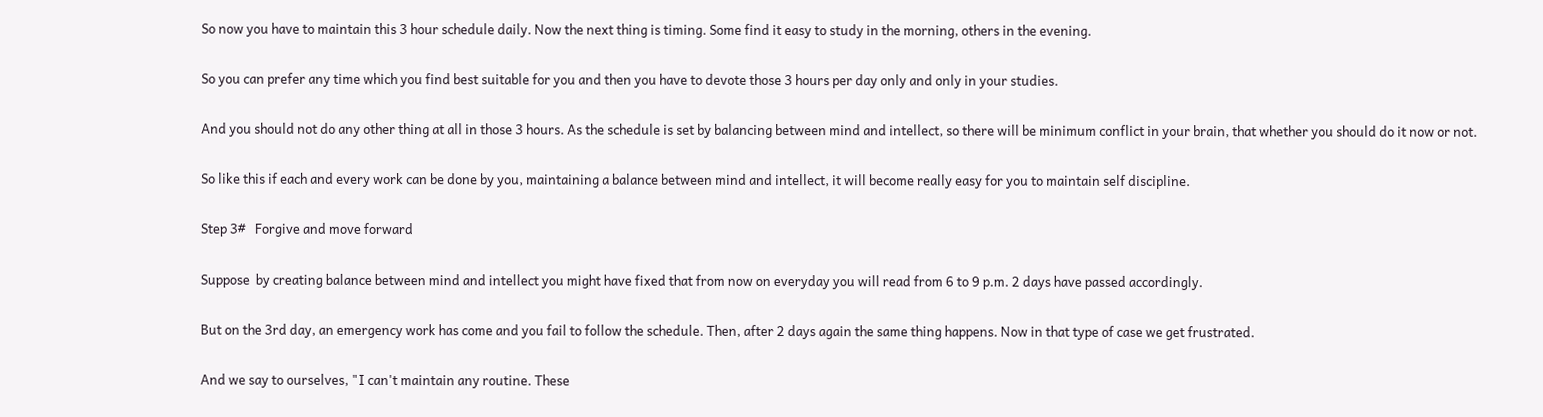So now you have to maintain this 3 hour schedule daily. Now the next thing is timing. Some find it easy to study in the morning, others in the evening.

So you can prefer any time which you find best suitable for you and then you have to devote those 3 hours per day only and only in your studies.

And you should not do any other thing at all in those 3 hours. As the schedule is set by balancing between mind and intellect, so there will be minimum conflict in your brain, that whether you should do it now or not.

So like this if each and every work can be done by you, maintaining a balance between mind and intellect, it will become really easy for you to maintain self discipline.

Step 3#   Forgive and move forward

Suppose  by creating balance between mind and intellect you might have fixed that from now on everyday you will read from 6 to 9 p.m. 2 days have passed accordingly.

But on the 3rd day, an emergency work has come and you fail to follow the schedule. Then, after 2 days again the same thing happens. Now in that type of case we get frustrated.

And we say to ourselves, "I can't maintain any routine. These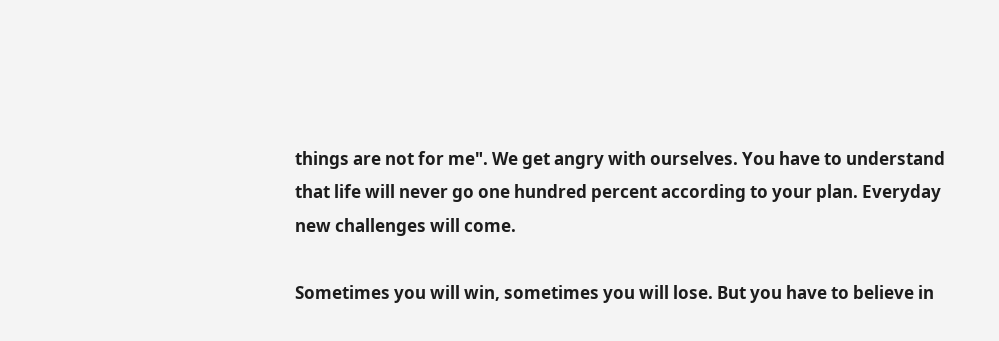things are not for me". We get angry with ourselves. You have to understand that life will never go one hundred percent according to your plan. Everyday new challenges will come.

Sometimes you will win, sometimes you will lose. But you have to believe in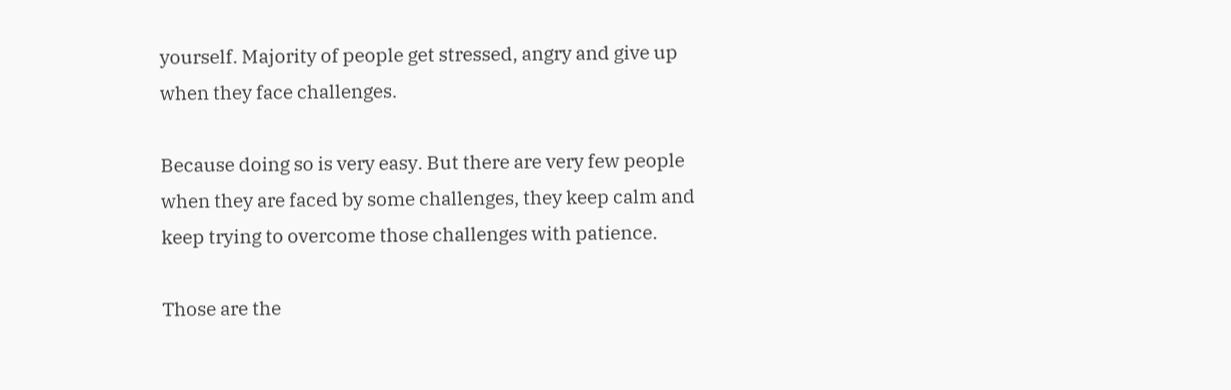yourself. Majority of people get stressed, angry and give up when they face challenges.

Because doing so is very easy. But there are very few people when they are faced by some challenges, they keep calm and keep trying to overcome those challenges with patience.

Those are the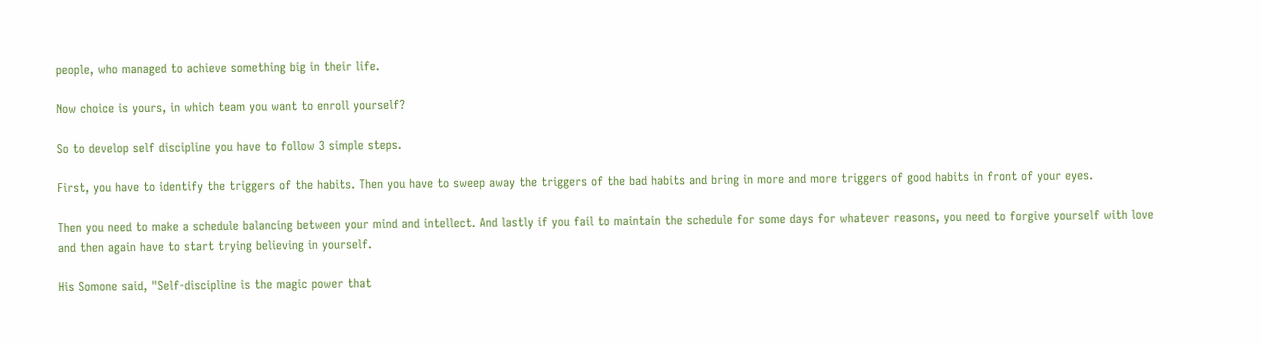people, who managed to achieve something big in their life.

Now choice is yours, in which team you want to enroll yourself?

So to develop self discipline you have to follow 3 simple steps.

First, you have to identify the triggers of the habits. Then you have to sweep away the triggers of the bad habits and bring in more and more triggers of good habits in front of your eyes.

Then you need to make a schedule balancing between your mind and intellect. And lastly if you fail to maintain the schedule for some days for whatever reasons, you need to forgive yourself with love and then again have to start trying believing in yourself.

His Somone said, "Self-discipline is the magic power that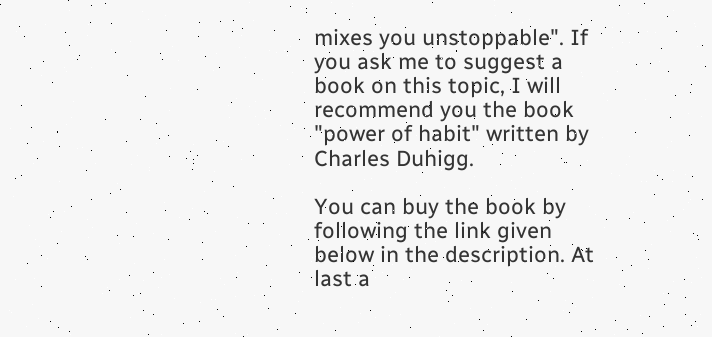mixes you unstoppable". If you ask me to suggest a book on this topic, I will recommend you the book "power of habit" written by Charles Duhigg.

You can buy the book by following the link given below in the description. At last a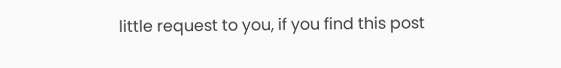little request to you, if you find this post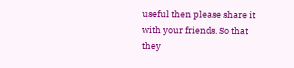useful then please share it with your friends. So that they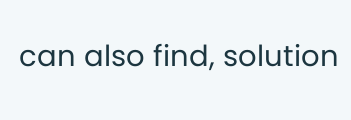can also find, solution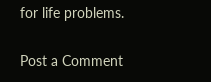for life problems.

Post a Comment